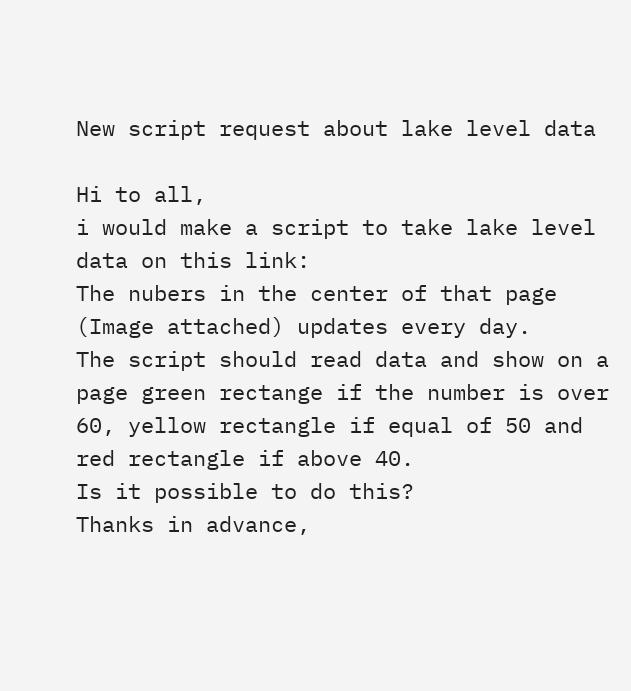New script request about lake level data

Hi to all,
i would make a script to take lake level data on this link:
The nubers in the center of that page (Image attached) updates every day.
The script should read data and show on a page green rectange if the number is over 60, yellow rectangle if equal of 50 and red rectangle if above 40.
Is it possible to do this?
Thanks in advance,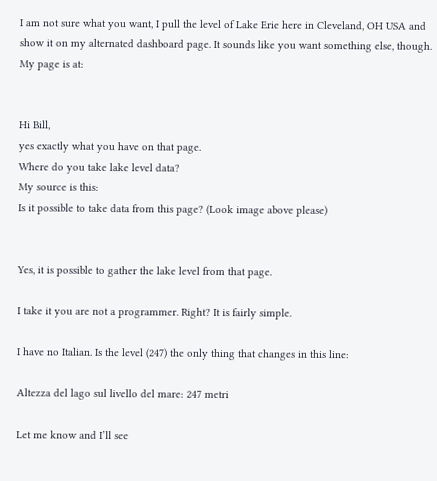I am not sure what you want, I pull the level of Lake Erie here in Cleveland, OH USA and show it on my alternated dashboard page. It sounds like you want something else, though. My page is at:


Hi Bill,
yes exactly what you have on that page.
Where do you take lake level data?
My source is this:
Is it possible to take data from this page? (Look image above please)


Yes, it is possible to gather the lake level from that page.

I take it you are not a programmer. Right? It is fairly simple.

I have no Italian. Is the level (247) the only thing that changes in this line:

Altezza del lago sul livello del mare: 247 metri

Let me know and I’ll see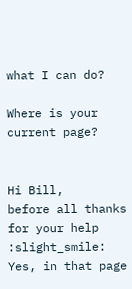what I can do?

Where is your current page?


Hi Bill,
before all thanks for your help :slight_smile:
Yes, in that page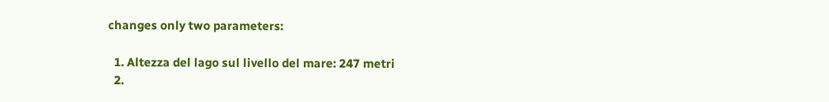changes only two parameters:

  1. Altezza del lago sul livello del mare: 247 metri
  2.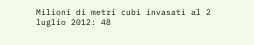Milioni di metri cubi invasati al 2 luglio 2012: 48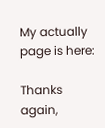My actually page is here:

Thanks again,